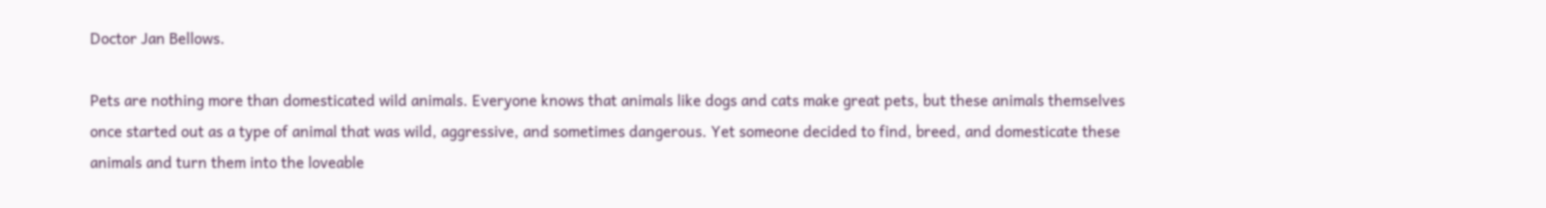Doctor Jan Bellows.

Pets are nothing more than domesticated wild animals. Everyone knows that animals like dogs and cats make great pets, but these animals themselves once started out as a type of animal that was wild, aggressive, and sometimes dangerous. Yet someone decided to find, breed, and domesticate these animals and turn them into the loveable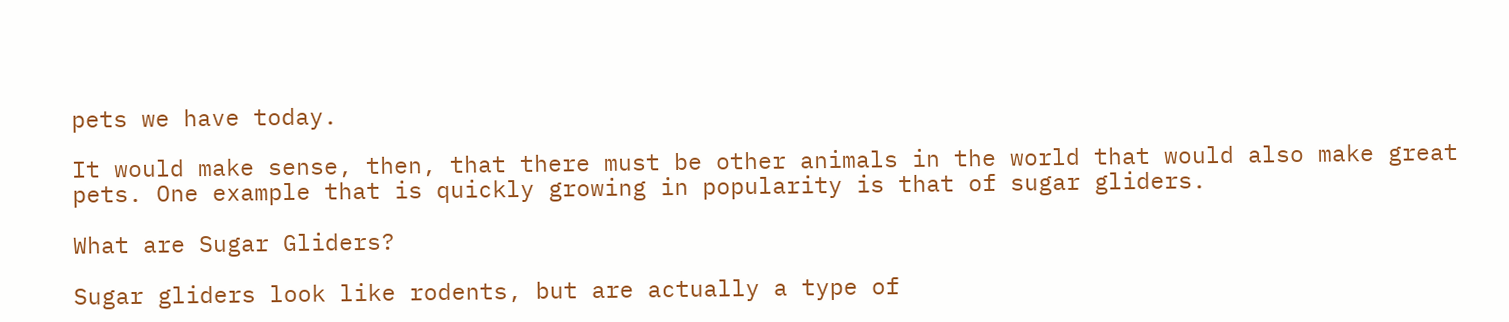pets we have today.

It would make sense, then, that there must be other animals in the world that would also make great pets. One example that is quickly growing in popularity is that of sugar gliders.

What are Sugar Gliders?

Sugar gliders look like rodents, but are actually a type of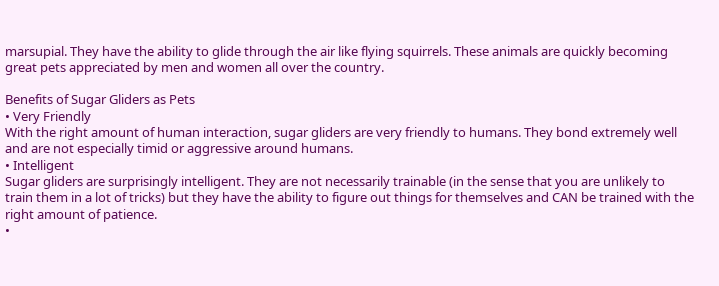marsupial. They have the ability to glide through the air like flying squirrels. These animals are quickly becoming great pets appreciated by men and women all over the country.

Benefits of Sugar Gliders as Pets
• Very Friendly
With the right amount of human interaction, sugar gliders are very friendly to humans. They bond extremely well and are not especially timid or aggressive around humans.
• Intelligent
Sugar gliders are surprisingly intelligent. They are not necessarily trainable (in the sense that you are unlikely to train them in a lot of tricks) but they have the ability to figure out things for themselves and CAN be trained with the right amount of patience.
•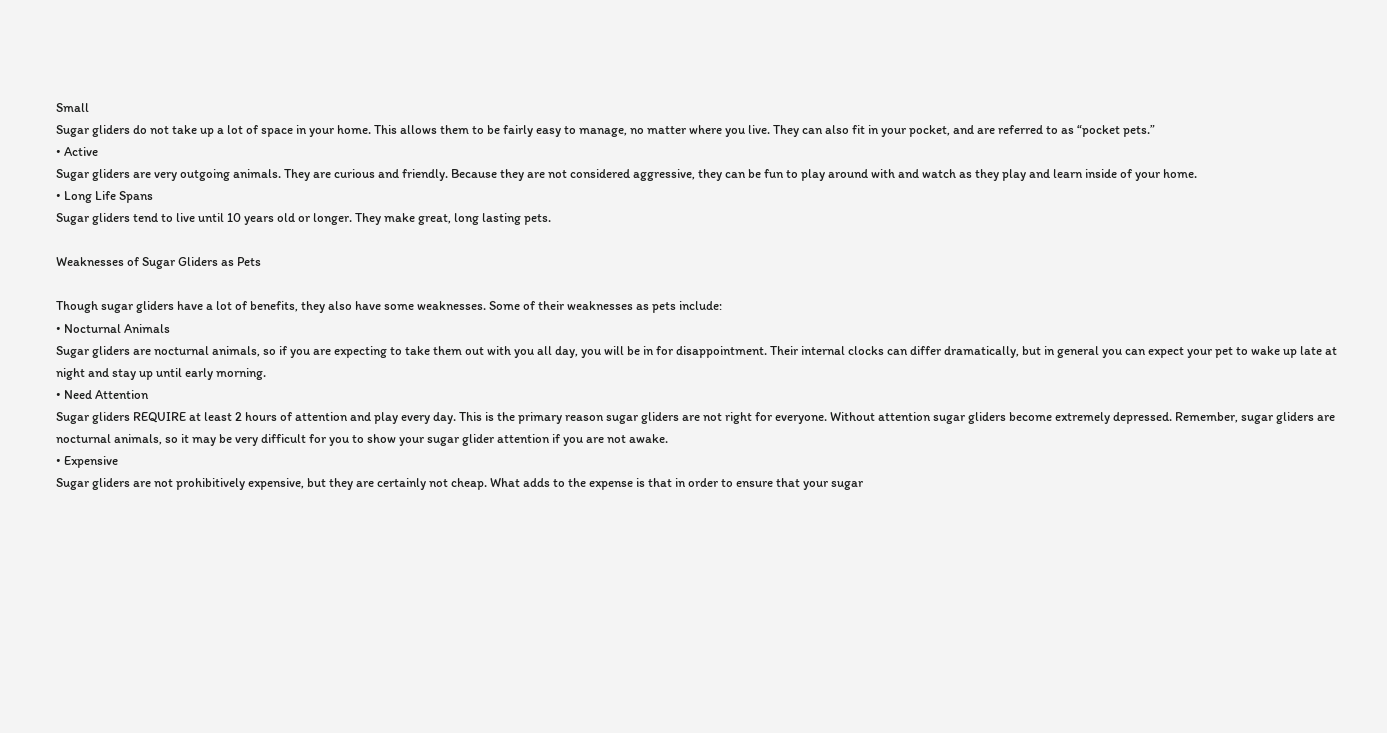Small
Sugar gliders do not take up a lot of space in your home. This allows them to be fairly easy to manage, no matter where you live. They can also fit in your pocket, and are referred to as “pocket pets.”
• Active
Sugar gliders are very outgoing animals. They are curious and friendly. Because they are not considered aggressive, they can be fun to play around with and watch as they play and learn inside of your home.
• Long Life Spans
Sugar gliders tend to live until 10 years old or longer. They make great, long lasting pets.

Weaknesses of Sugar Gliders as Pets

Though sugar gliders have a lot of benefits, they also have some weaknesses. Some of their weaknesses as pets include:
• Nocturnal Animals
Sugar gliders are nocturnal animals, so if you are expecting to take them out with you all day, you will be in for disappointment. Their internal clocks can differ dramatically, but in general you can expect your pet to wake up late at night and stay up until early morning.
• Need Attention
Sugar gliders REQUIRE at least 2 hours of attention and play every day. This is the primary reason sugar gliders are not right for everyone. Without attention sugar gliders become extremely depressed. Remember, sugar gliders are nocturnal animals, so it may be very difficult for you to show your sugar glider attention if you are not awake.
• Expensive
Sugar gliders are not prohibitively expensive, but they are certainly not cheap. What adds to the expense is that in order to ensure that your sugar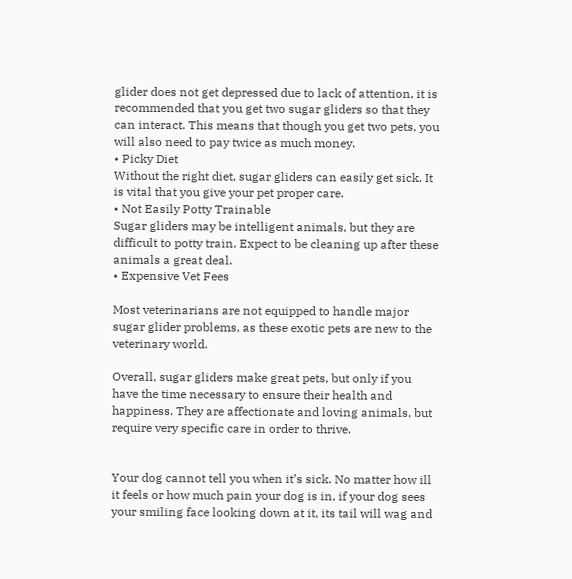glider does not get depressed due to lack of attention, it is recommended that you get two sugar gliders so that they can interact. This means that though you get two pets, you will also need to pay twice as much money.
• Picky Diet
Without the right diet, sugar gliders can easily get sick. It is vital that you give your pet proper care.
• Not Easily Potty Trainable
Sugar gliders may be intelligent animals, but they are difficult to potty train. Expect to be cleaning up after these animals a great deal.
• Expensive Vet Fees

Most veterinarians are not equipped to handle major sugar glider problems, as these exotic pets are new to the veterinary world.

Overall, sugar gliders make great pets, but only if you have the time necessary to ensure their health and happiness. They are affectionate and loving animals, but require very specific care in order to thrive.


Your dog cannot tell you when it’s sick. No matter how ill it feels or how much pain your dog is in, if your dog sees your smiling face looking down at it, its tail will wag and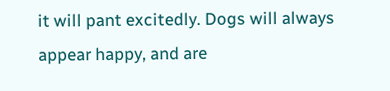it will pant excitedly. Dogs will always appear happy, and are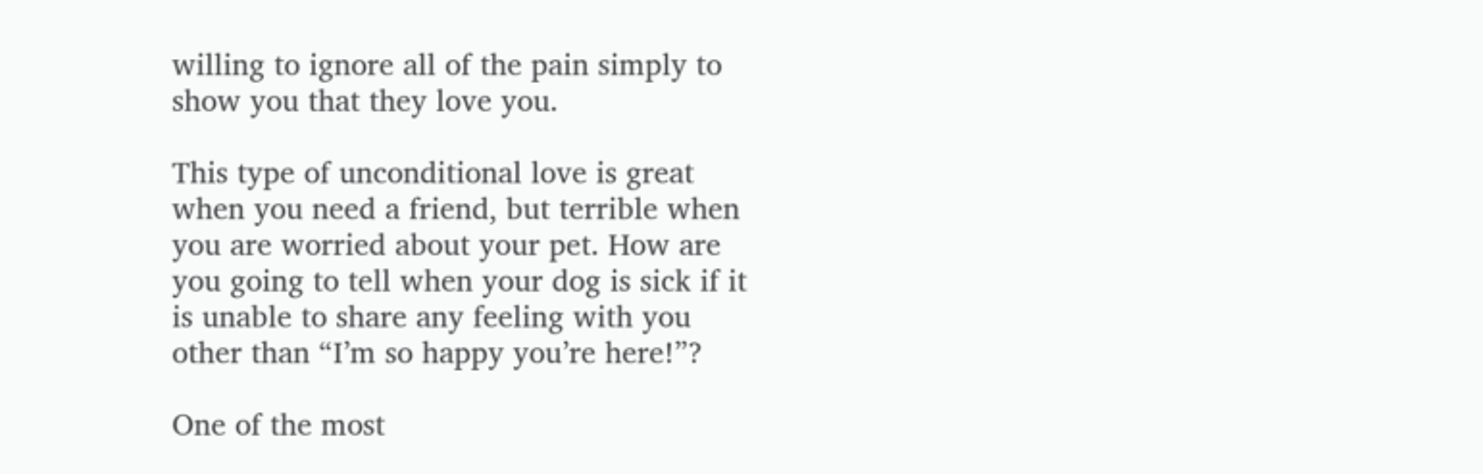willing to ignore all of the pain simply to show you that they love you.

This type of unconditional love is great when you need a friend, but terrible when you are worried about your pet. How are you going to tell when your dog is sick if it is unable to share any feeling with you other than “I’m so happy you’re here!”?

One of the most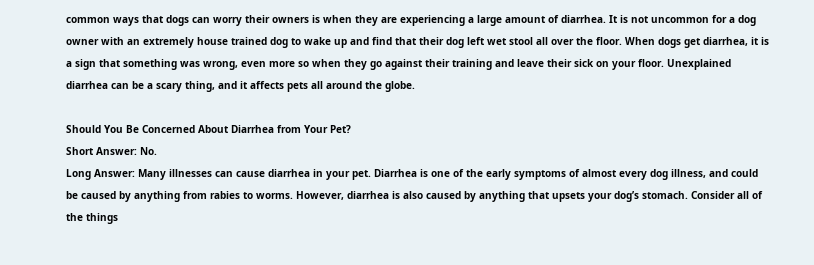common ways that dogs can worry their owners is when they are experiencing a large amount of diarrhea. It is not uncommon for a dog owner with an extremely house trained dog to wake up and find that their dog left wet stool all over the floor. When dogs get diarrhea, it is a sign that something was wrong, even more so when they go against their training and leave their sick on your floor. Unexplained diarrhea can be a scary thing, and it affects pets all around the globe.

Should You Be Concerned About Diarrhea from Your Pet?
Short Answer: No.
Long Answer: Many illnesses can cause diarrhea in your pet. Diarrhea is one of the early symptoms of almost every dog illness, and could be caused by anything from rabies to worms. However, diarrhea is also caused by anything that upsets your dog’s stomach. Consider all of the things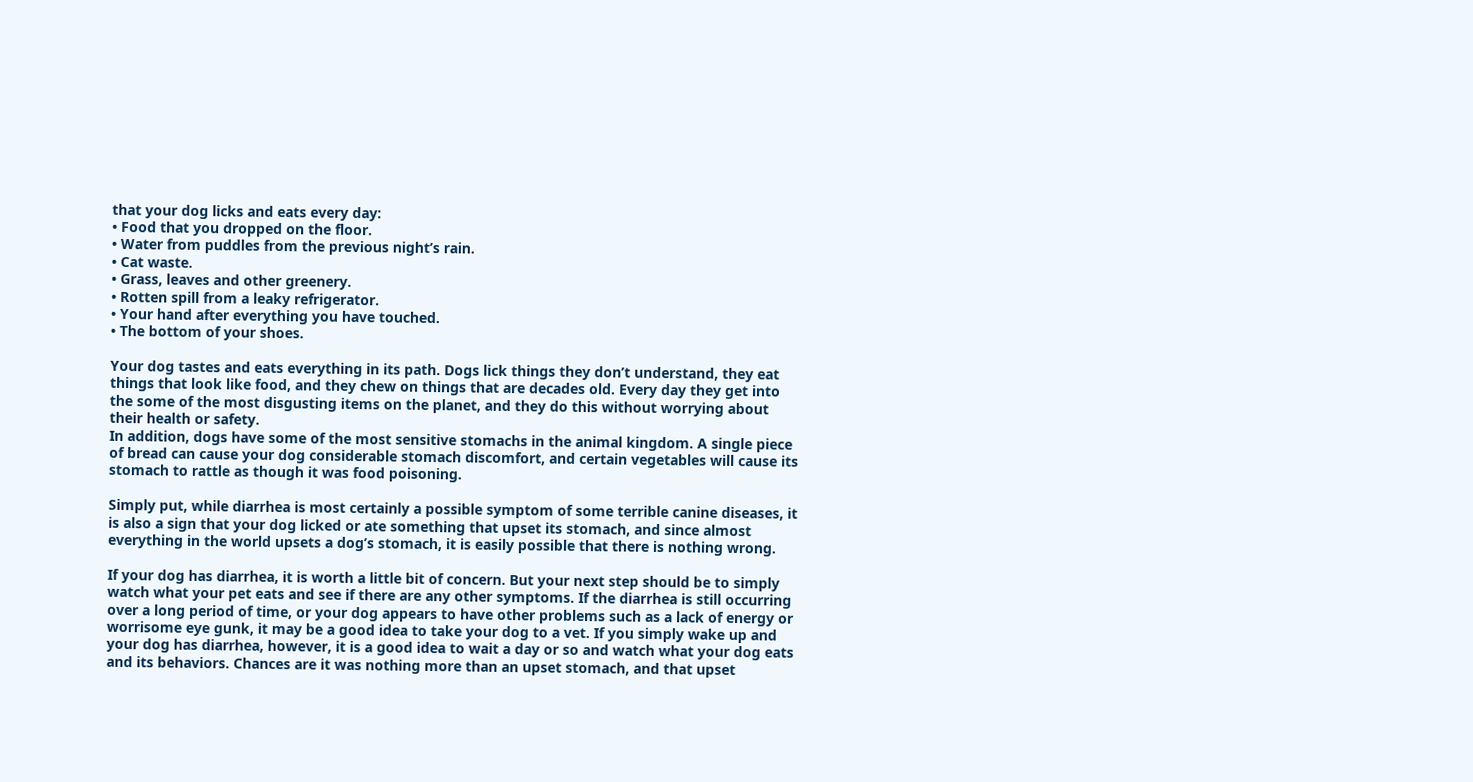that your dog licks and eats every day:
• Food that you dropped on the floor.
• Water from puddles from the previous night’s rain.
• Cat waste.
• Grass, leaves and other greenery.
• Rotten spill from a leaky refrigerator.
• Your hand after everything you have touched.
• The bottom of your shoes.

Your dog tastes and eats everything in its path. Dogs lick things they don’t understand, they eat things that look like food, and they chew on things that are decades old. Every day they get into the some of the most disgusting items on the planet, and they do this without worrying about their health or safety.
In addition, dogs have some of the most sensitive stomachs in the animal kingdom. A single piece of bread can cause your dog considerable stomach discomfort, and certain vegetables will cause its stomach to rattle as though it was food poisoning.

Simply put, while diarrhea is most certainly a possible symptom of some terrible canine diseases, it is also a sign that your dog licked or ate something that upset its stomach, and since almost everything in the world upsets a dog’s stomach, it is easily possible that there is nothing wrong.

If your dog has diarrhea, it is worth a little bit of concern. But your next step should be to simply watch what your pet eats and see if there are any other symptoms. If the diarrhea is still occurring over a long period of time, or your dog appears to have other problems such as a lack of energy or worrisome eye gunk, it may be a good idea to take your dog to a vet. If you simply wake up and your dog has diarrhea, however, it is a good idea to wait a day or so and watch what your dog eats and its behaviors. Chances are it was nothing more than an upset stomach, and that upset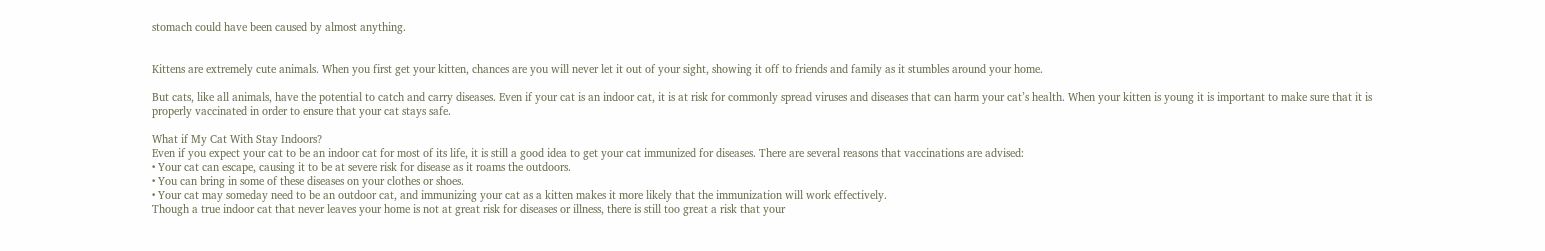stomach could have been caused by almost anything.


Kittens are extremely cute animals. When you first get your kitten, chances are you will never let it out of your sight, showing it off to friends and family as it stumbles around your home.

But cats, like all animals, have the potential to catch and carry diseases. Even if your cat is an indoor cat, it is at risk for commonly spread viruses and diseases that can harm your cat’s health. When your kitten is young it is important to make sure that it is properly vaccinated in order to ensure that your cat stays safe.

What if My Cat With Stay Indoors?
Even if you expect your cat to be an indoor cat for most of its life, it is still a good idea to get your cat immunized for diseases. There are several reasons that vaccinations are advised:
• Your cat can escape, causing it to be at severe risk for disease as it roams the outdoors.
• You can bring in some of these diseases on your clothes or shoes.
• Your cat may someday need to be an outdoor cat, and immunizing your cat as a kitten makes it more likely that the immunization will work effectively.
Though a true indoor cat that never leaves your home is not at great risk for diseases or illness, there is still too great a risk that your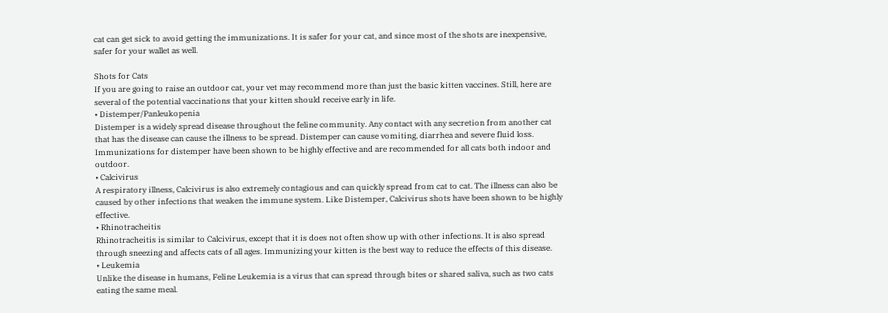cat can get sick to avoid getting the immunizations. It is safer for your cat, and since most of the shots are inexpensive, safer for your wallet as well.

Shots for Cats
If you are going to raise an outdoor cat, your vet may recommend more than just the basic kitten vaccines. Still, here are several of the potential vaccinations that your kitten should receive early in life.
• Distemper/Panleukopenia
Distemper is a widely spread disease throughout the feline community. Any contact with any secretion from another cat that has the disease can cause the illness to be spread. Distemper can cause vomiting, diarrhea and severe fluid loss. Immunizations for distemper have been shown to be highly effective and are recommended for all cats both indoor and outdoor.
• Calcivirus
A respiratory illness, Calcivirus is also extremely contagious and can quickly spread from cat to cat. The illness can also be caused by other infections that weaken the immune system. Like Distemper, Calcivirus shots have been shown to be highly effective.
• Rhinotracheitis
Rhinotracheitis is similar to Calcivirus, except that it is does not often show up with other infections. It is also spread through sneezing and affects cats of all ages. Immunizing your kitten is the best way to reduce the effects of this disease.
• Leukemia
Unlike the disease in humans, Feline Leukemia is a virus that can spread through bites or shared saliva, such as two cats eating the same meal.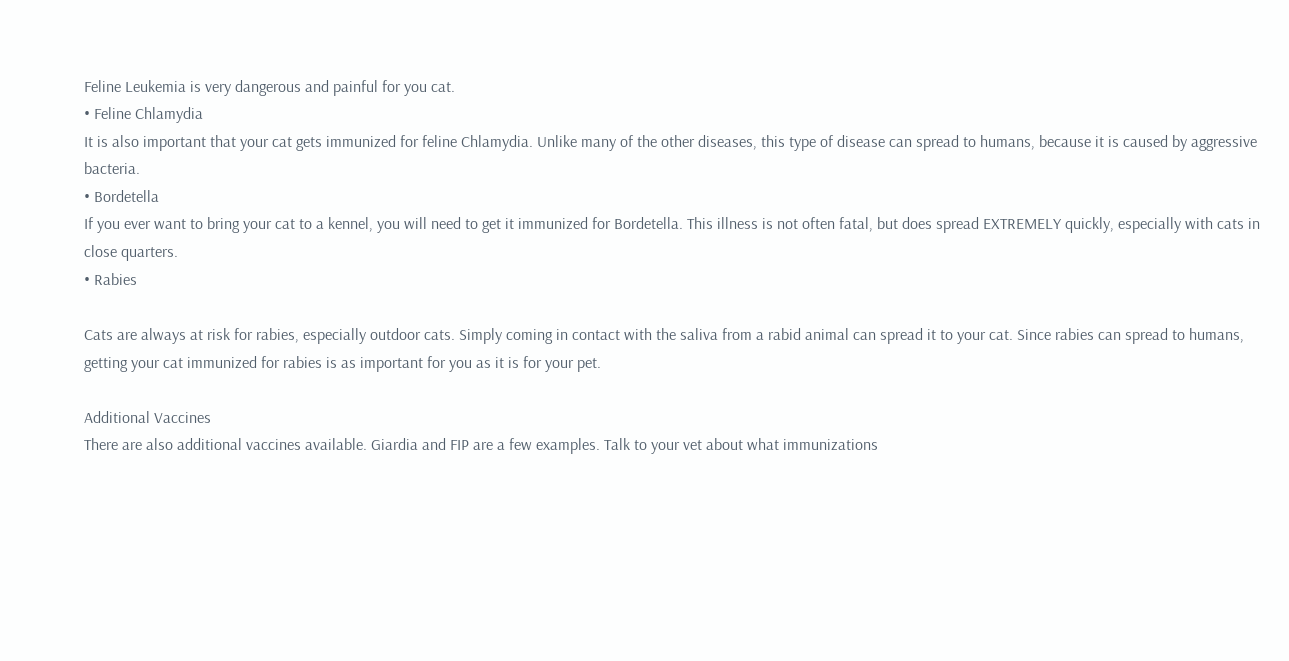Feline Leukemia is very dangerous and painful for you cat.
• Feline Chlamydia
It is also important that your cat gets immunized for feline Chlamydia. Unlike many of the other diseases, this type of disease can spread to humans, because it is caused by aggressive bacteria.
• Bordetella
If you ever want to bring your cat to a kennel, you will need to get it immunized for Bordetella. This illness is not often fatal, but does spread EXTREMELY quickly, especially with cats in close quarters.
• Rabies

Cats are always at risk for rabies, especially outdoor cats. Simply coming in contact with the saliva from a rabid animal can spread it to your cat. Since rabies can spread to humans, getting your cat immunized for rabies is as important for you as it is for your pet.

Additional Vaccines
There are also additional vaccines available. Giardia and FIP are a few examples. Talk to your vet about what immunizations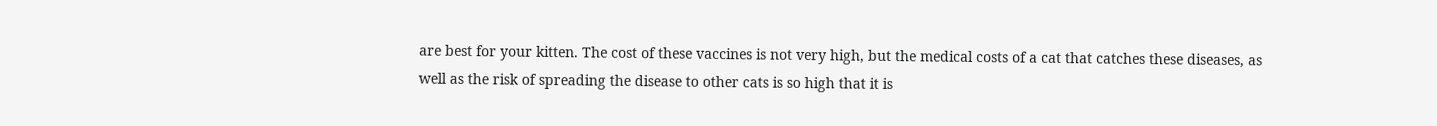are best for your kitten. The cost of these vaccines is not very high, but the medical costs of a cat that catches these diseases, as well as the risk of spreading the disease to other cats is so high that it is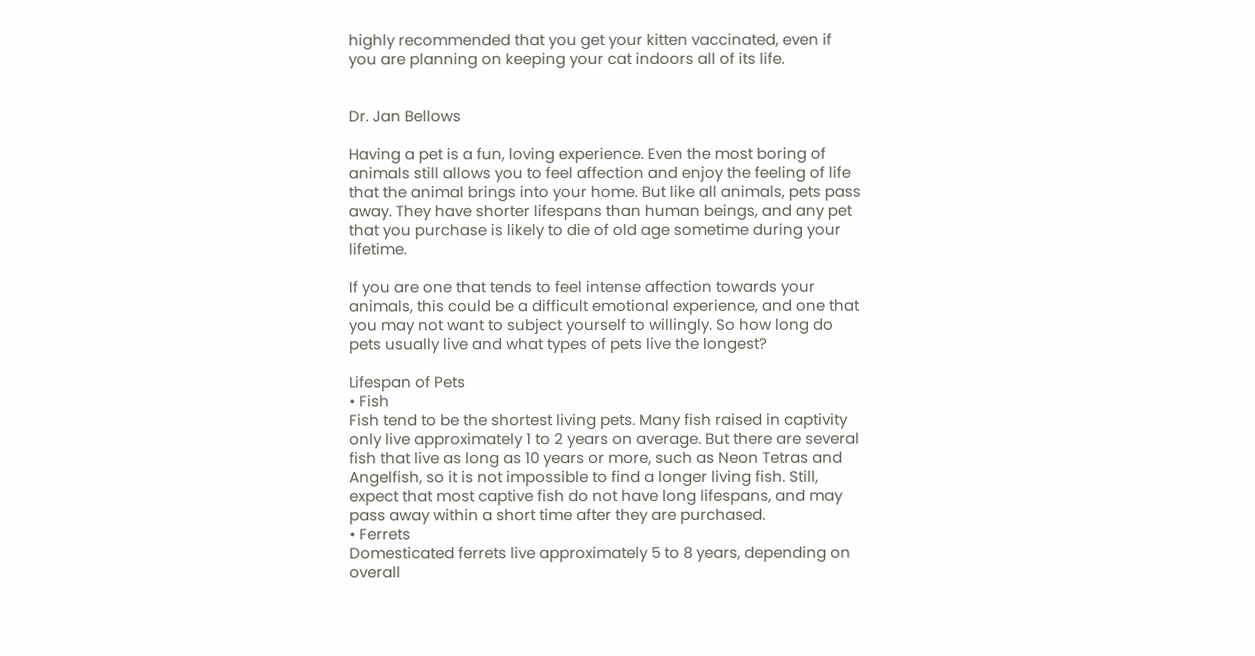highly recommended that you get your kitten vaccinated, even if you are planning on keeping your cat indoors all of its life.


Dr. Jan Bellows

Having a pet is a fun, loving experience. Even the most boring of animals still allows you to feel affection and enjoy the feeling of life that the animal brings into your home. But like all animals, pets pass away. They have shorter lifespans than human beings, and any pet that you purchase is likely to die of old age sometime during your lifetime.

If you are one that tends to feel intense affection towards your animals, this could be a difficult emotional experience, and one that you may not want to subject yourself to willingly. So how long do pets usually live and what types of pets live the longest?

Lifespan of Pets
• Fish
Fish tend to be the shortest living pets. Many fish raised in captivity only live approximately 1 to 2 years on average. But there are several fish that live as long as 10 years or more, such as Neon Tetras and Angelfish, so it is not impossible to find a longer living fish. Still, expect that most captive fish do not have long lifespans, and may pass away within a short time after they are purchased.
• Ferrets
Domesticated ferrets live approximately 5 to 8 years, depending on overall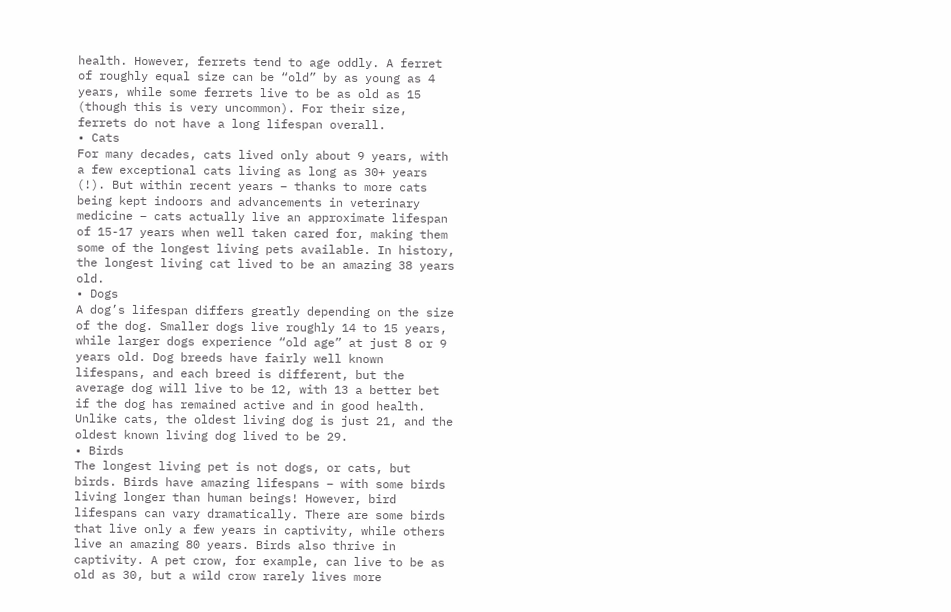health. However, ferrets tend to age oddly. A ferret of roughly equal size can be “old” by as young as 4 years, while some ferrets live to be as old as 15 (though this is very uncommon). For their size, ferrets do not have a long lifespan overall.
• Cats
For many decades, cats lived only about 9 years, with a few exceptional cats living as long as 30+ years (!). But within recent years – thanks to more cats being kept indoors and advancements in veterinary medicine – cats actually live an approximate lifespan of 15-17 years when well taken cared for, making them some of the longest living pets available. In history, the longest living cat lived to be an amazing 38 years old.
• Dogs
A dog’s lifespan differs greatly depending on the size of the dog. Smaller dogs live roughly 14 to 15 years, while larger dogs experience “old age” at just 8 or 9 years old. Dog breeds have fairly well known lifespans, and each breed is different, but the average dog will live to be 12, with 13 a better bet if the dog has remained active and in good health. Unlike cats, the oldest living dog is just 21, and the oldest known living dog lived to be 29.
• Birds
The longest living pet is not dogs, or cats, but birds. Birds have amazing lifespans – with some birds living longer than human beings! However, bird lifespans can vary dramatically. There are some birds that live only a few years in captivity, while others live an amazing 80 years. Birds also thrive in captivity. A pet crow, for example, can live to be as old as 30, but a wild crow rarely lives more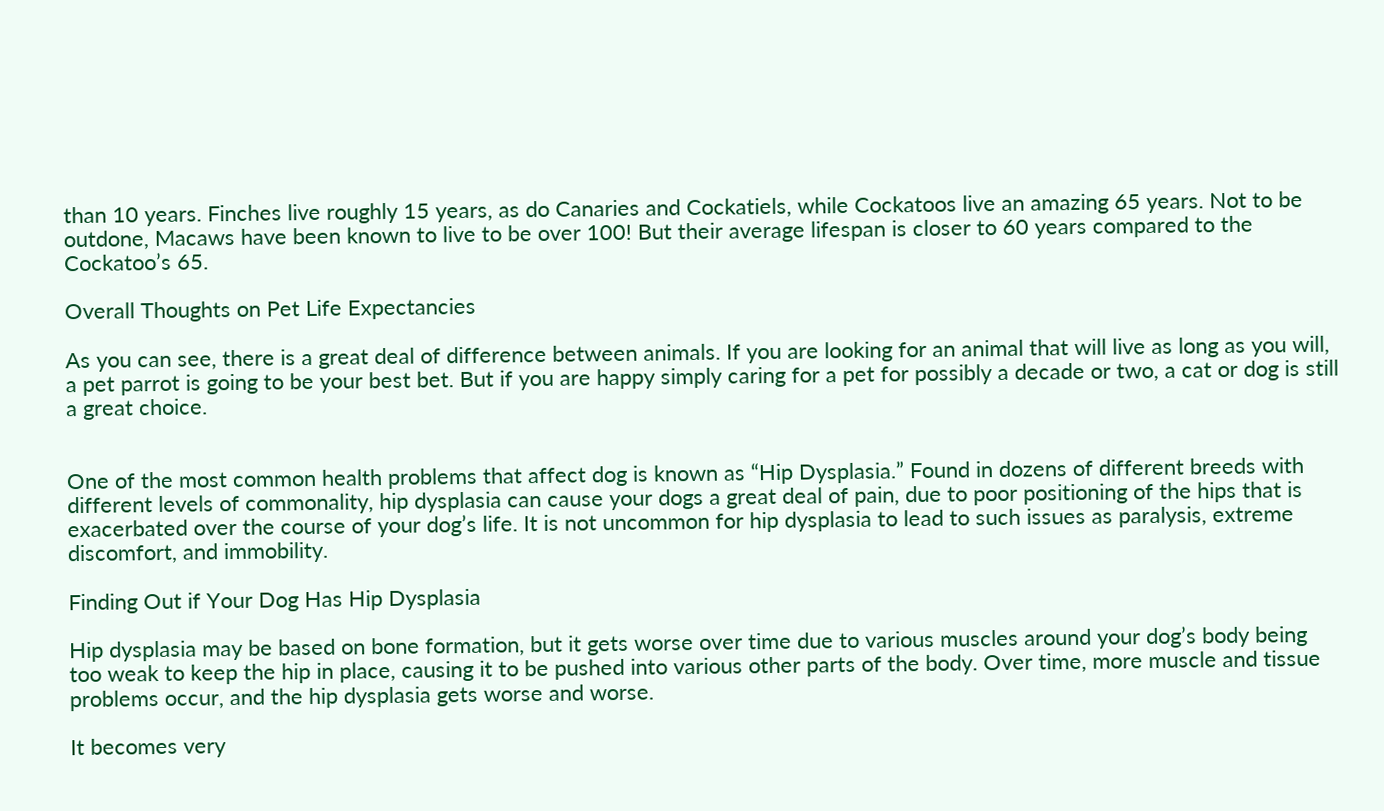than 10 years. Finches live roughly 15 years, as do Canaries and Cockatiels, while Cockatoos live an amazing 65 years. Not to be outdone, Macaws have been known to live to be over 100! But their average lifespan is closer to 60 years compared to the Cockatoo’s 65.

Overall Thoughts on Pet Life Expectancies

As you can see, there is a great deal of difference between animals. If you are looking for an animal that will live as long as you will, a pet parrot is going to be your best bet. But if you are happy simply caring for a pet for possibly a decade or two, a cat or dog is still a great choice.


One of the most common health problems that affect dog is known as “Hip Dysplasia.” Found in dozens of different breeds with different levels of commonality, hip dysplasia can cause your dogs a great deal of pain, due to poor positioning of the hips that is exacerbated over the course of your dog’s life. It is not uncommon for hip dysplasia to lead to such issues as paralysis, extreme discomfort, and immobility.

Finding Out if Your Dog Has Hip Dysplasia

Hip dysplasia may be based on bone formation, but it gets worse over time due to various muscles around your dog’s body being too weak to keep the hip in place, causing it to be pushed into various other parts of the body. Over time, more muscle and tissue problems occur, and the hip dysplasia gets worse and worse.

It becomes very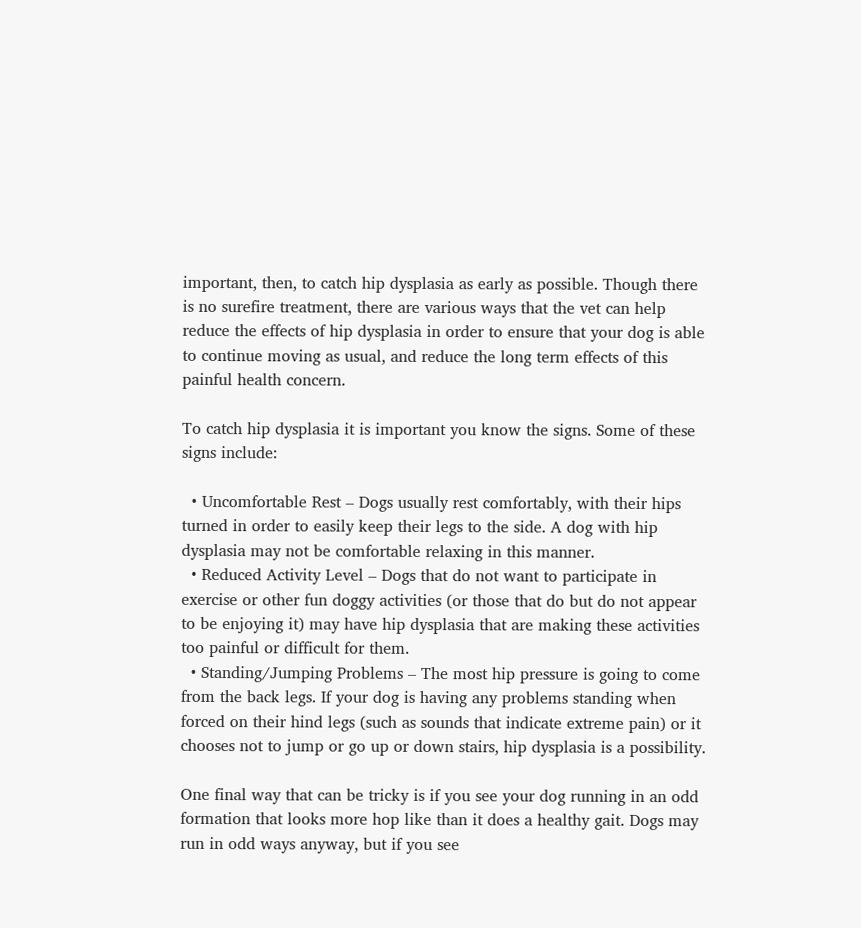important, then, to catch hip dysplasia as early as possible. Though there is no surefire treatment, there are various ways that the vet can help reduce the effects of hip dysplasia in order to ensure that your dog is able to continue moving as usual, and reduce the long term effects of this painful health concern.

To catch hip dysplasia it is important you know the signs. Some of these signs include:

  • Uncomfortable Rest – Dogs usually rest comfortably, with their hips turned in order to easily keep their legs to the side. A dog with hip dysplasia may not be comfortable relaxing in this manner.
  • Reduced Activity Level – Dogs that do not want to participate in exercise or other fun doggy activities (or those that do but do not appear to be enjoying it) may have hip dysplasia that are making these activities too painful or difficult for them.
  • Standing/Jumping Problems – The most hip pressure is going to come from the back legs. If your dog is having any problems standing when forced on their hind legs (such as sounds that indicate extreme pain) or it chooses not to jump or go up or down stairs, hip dysplasia is a possibility.

One final way that can be tricky is if you see your dog running in an odd formation that looks more hop like than it does a healthy gait. Dogs may run in odd ways anyway, but if you see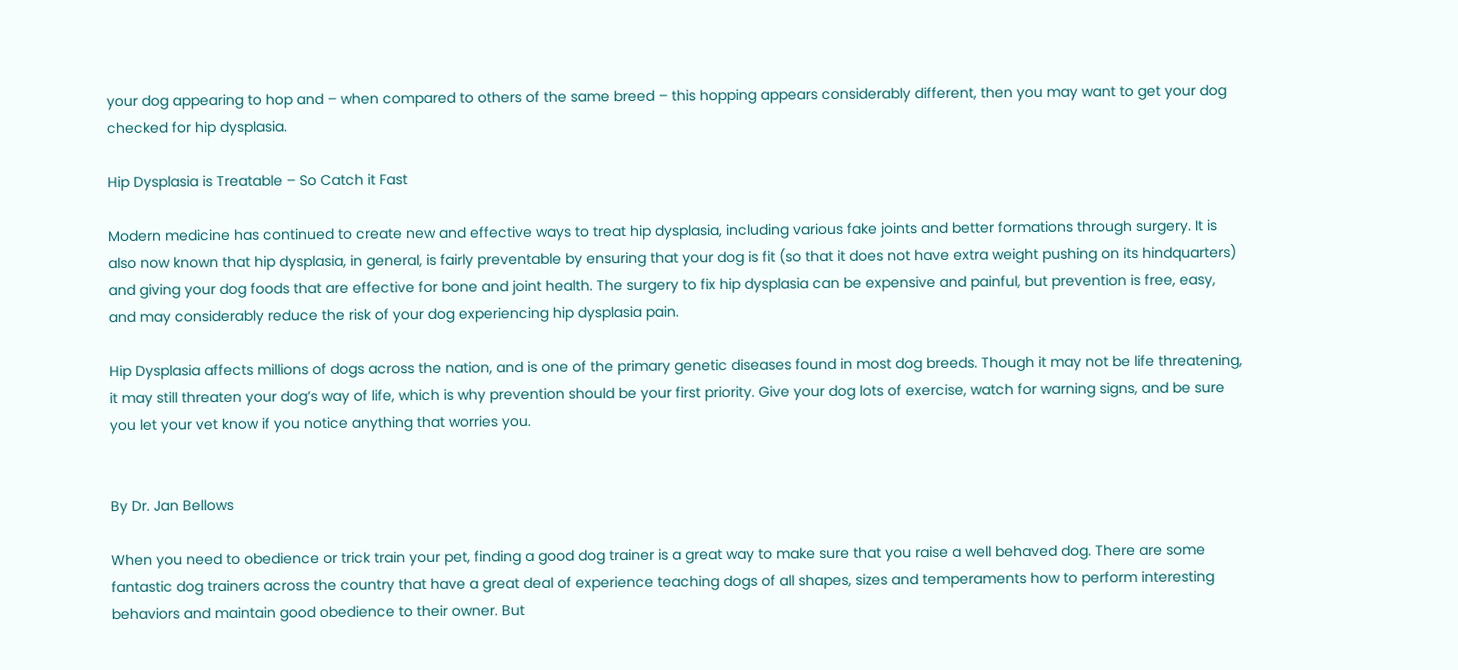your dog appearing to hop and – when compared to others of the same breed – this hopping appears considerably different, then you may want to get your dog checked for hip dysplasia.

Hip Dysplasia is Treatable – So Catch it Fast

Modern medicine has continued to create new and effective ways to treat hip dysplasia, including various fake joints and better formations through surgery. It is also now known that hip dysplasia, in general, is fairly preventable by ensuring that your dog is fit (so that it does not have extra weight pushing on its hindquarters) and giving your dog foods that are effective for bone and joint health. The surgery to fix hip dysplasia can be expensive and painful, but prevention is free, easy, and may considerably reduce the risk of your dog experiencing hip dysplasia pain.

Hip Dysplasia affects millions of dogs across the nation, and is one of the primary genetic diseases found in most dog breeds. Though it may not be life threatening, it may still threaten your dog’s way of life, which is why prevention should be your first priority. Give your dog lots of exercise, watch for warning signs, and be sure you let your vet know if you notice anything that worries you.


By Dr. Jan Bellows

When you need to obedience or trick train your pet, finding a good dog trainer is a great way to make sure that you raise a well behaved dog. There are some fantastic dog trainers across the country that have a great deal of experience teaching dogs of all shapes, sizes and temperaments how to perform interesting behaviors and maintain good obedience to their owner. But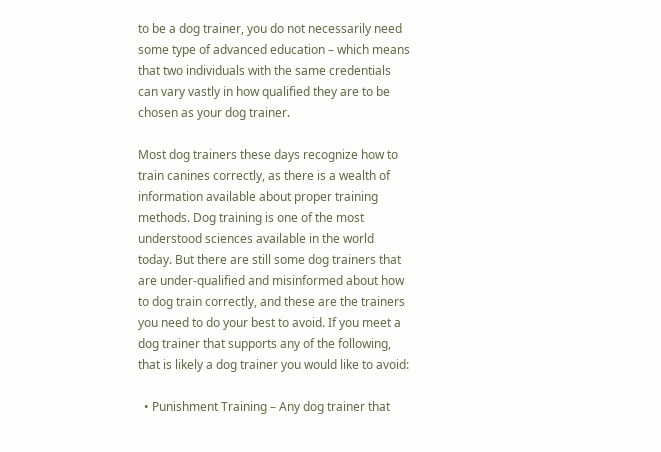to be a dog trainer, you do not necessarily need some type of advanced education – which means that two individuals with the same credentials can vary vastly in how qualified they are to be chosen as your dog trainer.

Most dog trainers these days recognize how to train canines correctly, as there is a wealth of information available about proper training methods. Dog training is one of the most understood sciences available in the world today. But there are still some dog trainers that are under-qualified and misinformed about how to dog train correctly, and these are the trainers you need to do your best to avoid. If you meet a dog trainer that supports any of the following, that is likely a dog trainer you would like to avoid:

  • Punishment Training – Any dog trainer that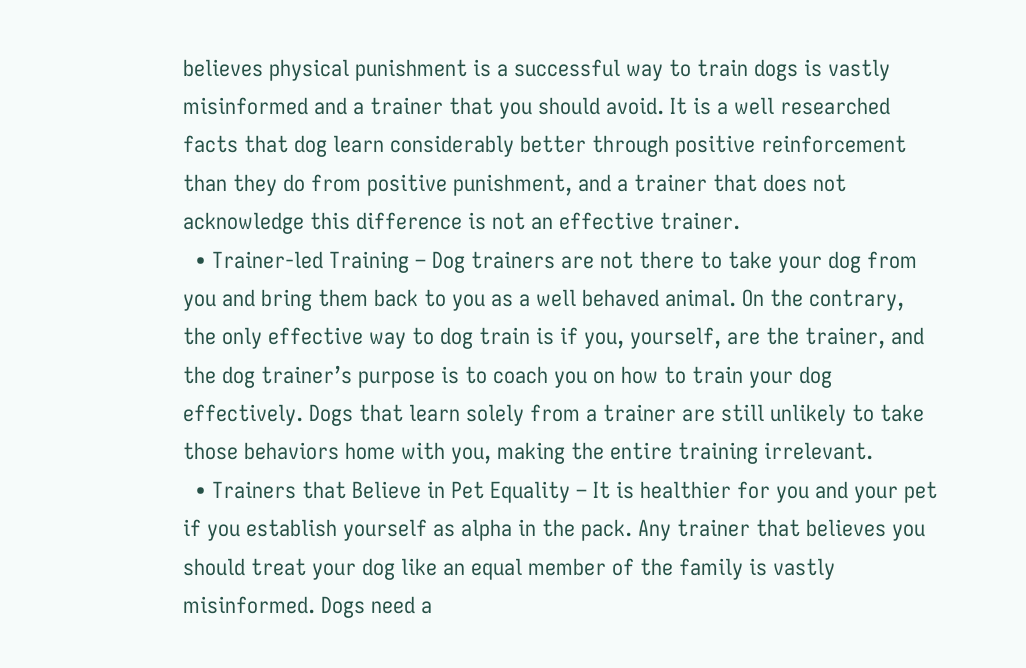believes physical punishment is a successful way to train dogs is vastly misinformed and a trainer that you should avoid. It is a well researched facts that dog learn considerably better through positive reinforcement than they do from positive punishment, and a trainer that does not acknowledge this difference is not an effective trainer.
  • Trainer-led Training – Dog trainers are not there to take your dog from you and bring them back to you as a well behaved animal. On the contrary, the only effective way to dog train is if you, yourself, are the trainer, and the dog trainer’s purpose is to coach you on how to train your dog effectively. Dogs that learn solely from a trainer are still unlikely to take those behaviors home with you, making the entire training irrelevant.
  • Trainers that Believe in Pet Equality – It is healthier for you and your pet if you establish yourself as alpha in the pack. Any trainer that believes you should treat your dog like an equal member of the family is vastly misinformed. Dogs need a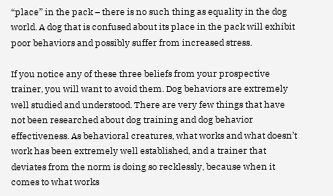“place” in the pack – there is no such thing as equality in the dog world. A dog that is confused about its place in the pack will exhibit poor behaviors and possibly suffer from increased stress.

If you notice any of these three beliefs from your prospective trainer, you will want to avoid them. Dog behaviors are extremely well studied and understood. There are very few things that have not been researched about dog training and dog behavior effectiveness. As behavioral creatures, what works and what doesn’t work has been extremely well established, and a trainer that deviates from the norm is doing so recklessly, because when it comes to what works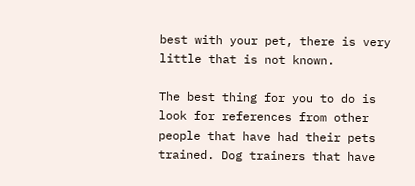best with your pet, there is very little that is not known.

The best thing for you to do is look for references from other people that have had their pets trained. Dog trainers that have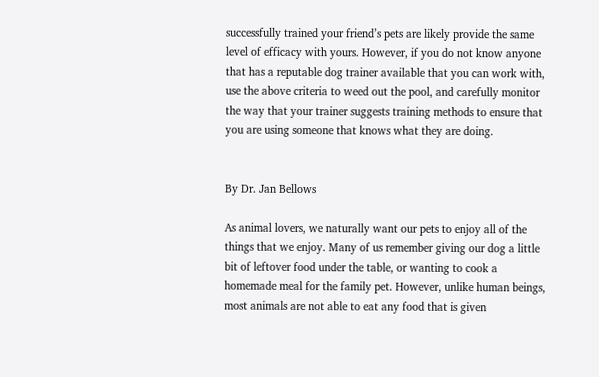successfully trained your friend’s pets are likely provide the same level of efficacy with yours. However, if you do not know anyone that has a reputable dog trainer available that you can work with, use the above criteria to weed out the pool, and carefully monitor the way that your trainer suggests training methods to ensure that you are using someone that knows what they are doing.


By Dr. Jan Bellows

As animal lovers, we naturally want our pets to enjoy all of the things that we enjoy. Many of us remember giving our dog a little bit of leftover food under the table, or wanting to cook a homemade meal for the family pet. However, unlike human beings, most animals are not able to eat any food that is given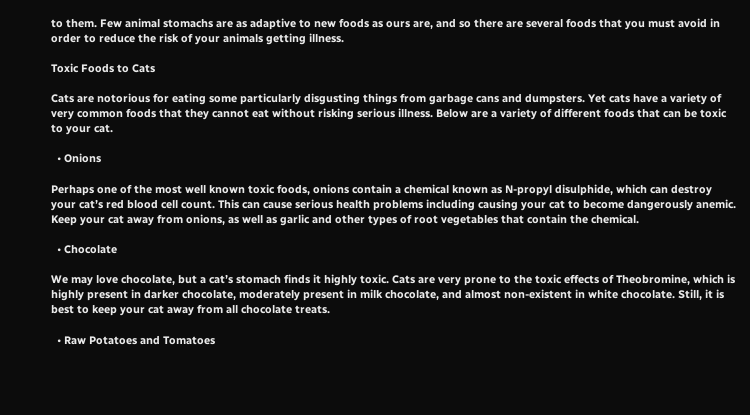to them. Few animal stomachs are as adaptive to new foods as ours are, and so there are several foods that you must avoid in order to reduce the risk of your animals getting illness.

Toxic Foods to Cats

Cats are notorious for eating some particularly disgusting things from garbage cans and dumpsters. Yet cats have a variety of very common foods that they cannot eat without risking serious illness. Below are a variety of different foods that can be toxic to your cat.

  • Onions

Perhaps one of the most well known toxic foods, onions contain a chemical known as N-propyl disulphide, which can destroy your cat’s red blood cell count. This can cause serious health problems including causing your cat to become dangerously anemic. Keep your cat away from onions, as well as garlic and other types of root vegetables that contain the chemical.

  • Chocolate

We may love chocolate, but a cat’s stomach finds it highly toxic. Cats are very prone to the toxic effects of Theobromine, which is highly present in darker chocolate, moderately present in milk chocolate, and almost non-existent in white chocolate. Still, it is best to keep your cat away from all chocolate treats.

  • Raw Potatoes and Tomatoes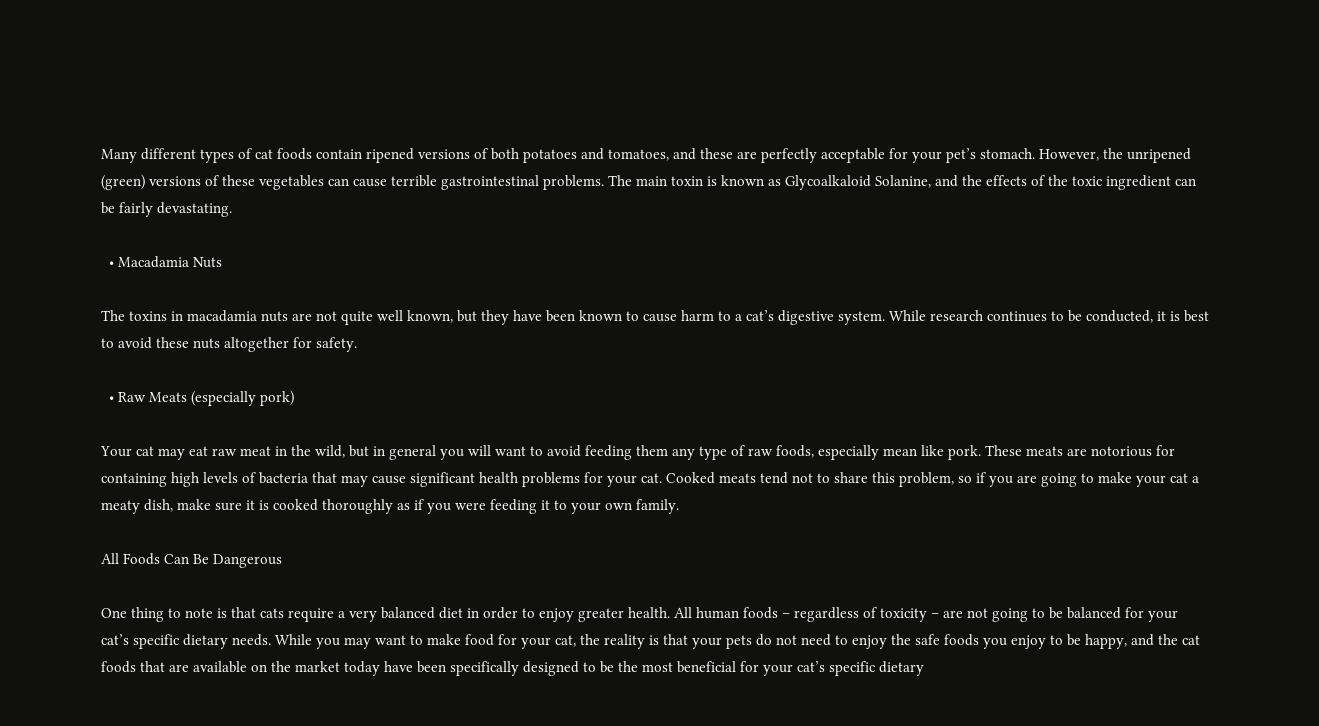Many different types of cat foods contain ripened versions of both potatoes and tomatoes, and these are perfectly acceptable for your pet’s stomach. However, the unripened (green) versions of these vegetables can cause terrible gastrointestinal problems. The main toxin is known as Glycoalkaloid Solanine, and the effects of the toxic ingredient can be fairly devastating.

  • Macadamia Nuts

The toxins in macadamia nuts are not quite well known, but they have been known to cause harm to a cat’s digestive system. While research continues to be conducted, it is best to avoid these nuts altogether for safety.

  • Raw Meats (especially pork)

Your cat may eat raw meat in the wild, but in general you will want to avoid feeding them any type of raw foods, especially mean like pork. These meats are notorious for containing high levels of bacteria that may cause significant health problems for your cat. Cooked meats tend not to share this problem, so if you are going to make your cat a meaty dish, make sure it is cooked thoroughly as if you were feeding it to your own family.

All Foods Can Be Dangerous

One thing to note is that cats require a very balanced diet in order to enjoy greater health. All human foods – regardless of toxicity – are not going to be balanced for your cat’s specific dietary needs. While you may want to make food for your cat, the reality is that your pets do not need to enjoy the safe foods you enjoy to be happy, and the cat foods that are available on the market today have been specifically designed to be the most beneficial for your cat’s specific dietary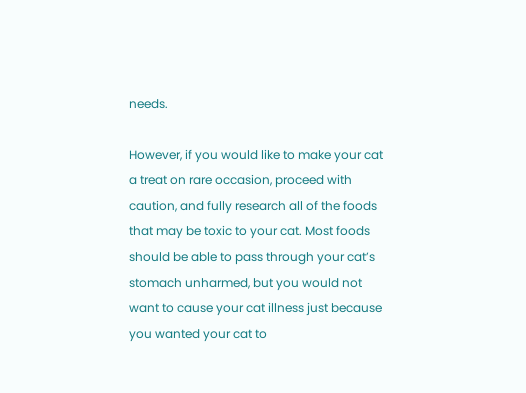needs.

However, if you would like to make your cat a treat on rare occasion, proceed with caution, and fully research all of the foods that may be toxic to your cat. Most foods should be able to pass through your cat’s stomach unharmed, but you would not want to cause your cat illness just because you wanted your cat to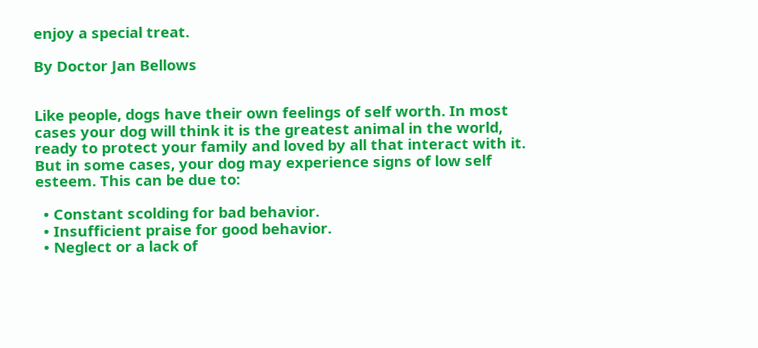enjoy a special treat.

By Doctor Jan Bellows


Like people, dogs have their own feelings of self worth. In most cases your dog will think it is the greatest animal in the world, ready to protect your family and loved by all that interact with it. But in some cases, your dog may experience signs of low self esteem. This can be due to:

  • Constant scolding for bad behavior.
  • Insufficient praise for good behavior.
  • Neglect or a lack of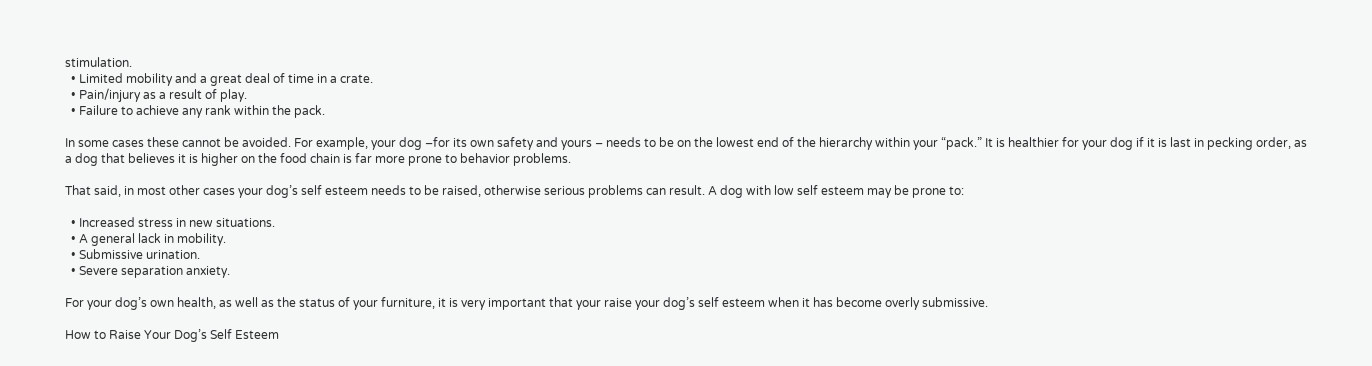stimulation.
  • Limited mobility and a great deal of time in a crate.
  • Pain/injury as a result of play.
  • Failure to achieve any rank within the pack.

In some cases these cannot be avoided. For example, your dog –for its own safety and yours – needs to be on the lowest end of the hierarchy within your “pack.” It is healthier for your dog if it is last in pecking order, as a dog that believes it is higher on the food chain is far more prone to behavior problems.

That said, in most other cases your dog’s self esteem needs to be raised, otherwise serious problems can result. A dog with low self esteem may be prone to:

  • Increased stress in new situations.
  • A general lack in mobility.
  • Submissive urination.
  • Severe separation anxiety.

For your dog’s own health, as well as the status of your furniture, it is very important that your raise your dog’s self esteem when it has become overly submissive.

How to Raise Your Dog’s Self Esteem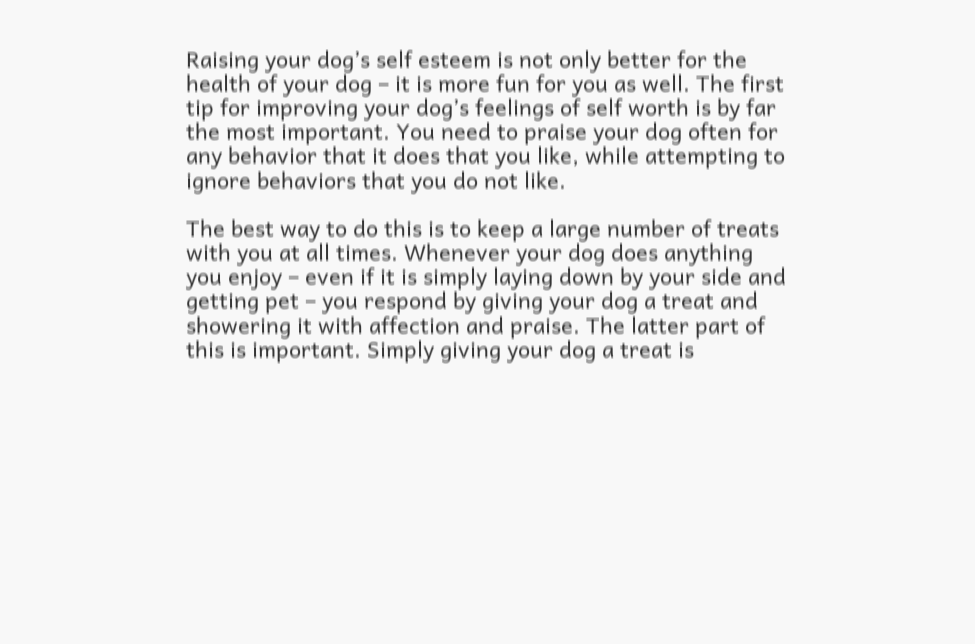Raising your dog’s self esteem is not only better for the health of your dog – it is more fun for you as well. The first tip for improving your dog’s feelings of self worth is by far the most important. You need to praise your dog often for any behavior that it does that you like, while attempting to ignore behaviors that you do not like.

The best way to do this is to keep a large number of treats with you at all times. Whenever your dog does anything you enjoy – even if it is simply laying down by your side and getting pet – you respond by giving your dog a treat and showering it with affection and praise. The latter part of this is important. Simply giving your dog a treat is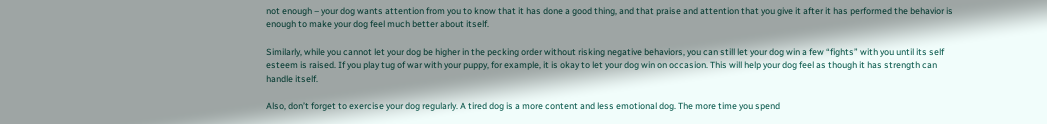not enough – your dog wants attention from you to know that it has done a good thing, and that praise and attention that you give it after it has performed the behavior is enough to make your dog feel much better about itself.

Similarly, while you cannot let your dog be higher in the pecking order without risking negative behaviors, you can still let your dog win a few “fights” with you until its self esteem is raised. If you play tug of war with your puppy, for example, it is okay to let your dog win on occasion. This will help your dog feel as though it has strength can handle itself.

Also, don’t forget to exercise your dog regularly. A tired dog is a more content and less emotional dog. The more time you spend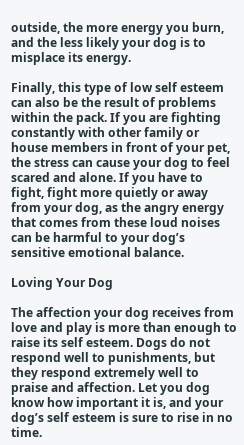outside, the more energy you burn, and the less likely your dog is to misplace its energy.

Finally, this type of low self esteem can also be the result of problems within the pack. If you are fighting constantly with other family or house members in front of your pet, the stress can cause your dog to feel scared and alone. If you have to fight, fight more quietly or away from your dog, as the angry energy that comes from these loud noises can be harmful to your dog’s sensitive emotional balance.

Loving Your Dog

The affection your dog receives from love and play is more than enough to raise its self esteem. Dogs do not respond well to punishments, but they respond extremely well to praise and affection. Let you dog know how important it is, and your dog’s self esteem is sure to rise in no time.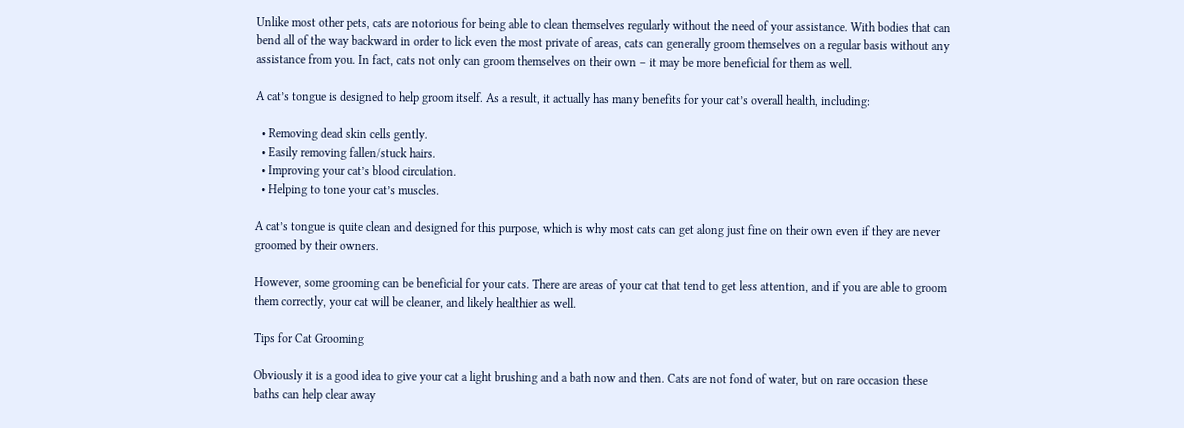Unlike most other pets, cats are notorious for being able to clean themselves regularly without the need of your assistance. With bodies that can bend all of the way backward in order to lick even the most private of areas, cats can generally groom themselves on a regular basis without any assistance from you. In fact, cats not only can groom themselves on their own – it may be more beneficial for them as well.

A cat’s tongue is designed to help groom itself. As a result, it actually has many benefits for your cat’s overall health, including:

  • Removing dead skin cells gently.
  • Easily removing fallen/stuck hairs.
  • Improving your cat’s blood circulation.
  • Helping to tone your cat’s muscles.

A cat’s tongue is quite clean and designed for this purpose, which is why most cats can get along just fine on their own even if they are never groomed by their owners.

However, some grooming can be beneficial for your cats. There are areas of your cat that tend to get less attention, and if you are able to groom them correctly, your cat will be cleaner, and likely healthier as well.

Tips for Cat Grooming

Obviously it is a good idea to give your cat a light brushing and a bath now and then. Cats are not fond of water, but on rare occasion these baths can help clear away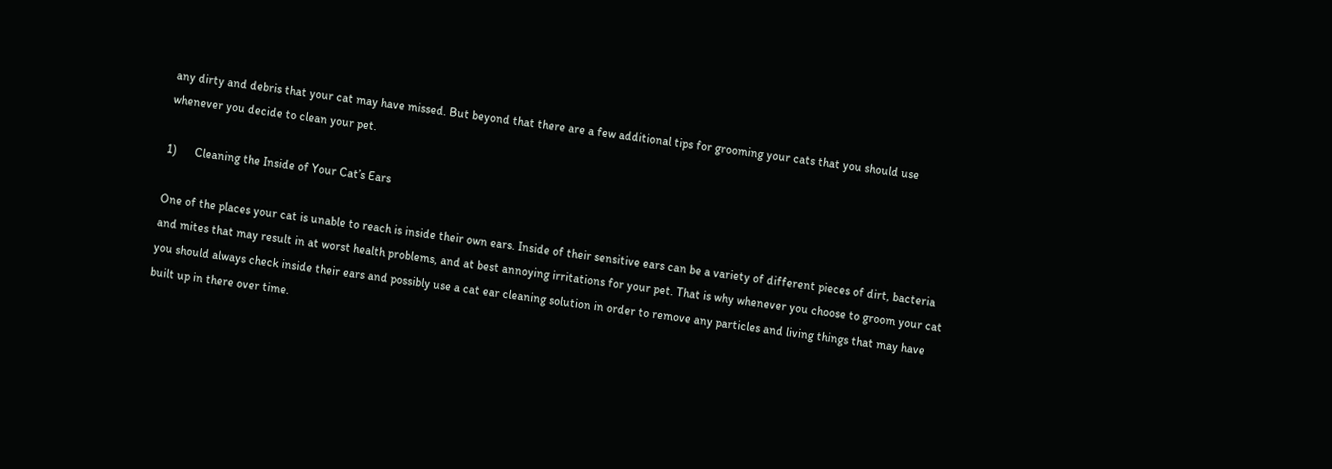any dirty and debris that your cat may have missed. But beyond that there are a few additional tips for grooming your cats that you should use whenever you decide to clean your pet.

1)      Cleaning the Inside of Your Cat’s Ears

One of the places your cat is unable to reach is inside their own ears. Inside of their sensitive ears can be a variety of different pieces of dirt, bacteria and mites that may result in at worst health problems, and at best annoying irritations for your pet. That is why whenever you choose to groom your cat you should always check inside their ears and possibly use a cat ear cleaning solution in order to remove any particles and living things that may have built up in there over time.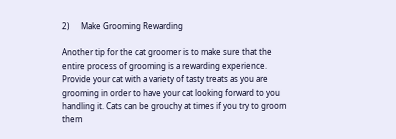2)      Make Grooming Rewarding

Another tip for the cat groomer is to make sure that the entire process of grooming is a rewarding experience. Provide your cat with a variety of tasty treats as you are grooming in order to have your cat looking forward to you handling it. Cats can be grouchy at times if you try to groom them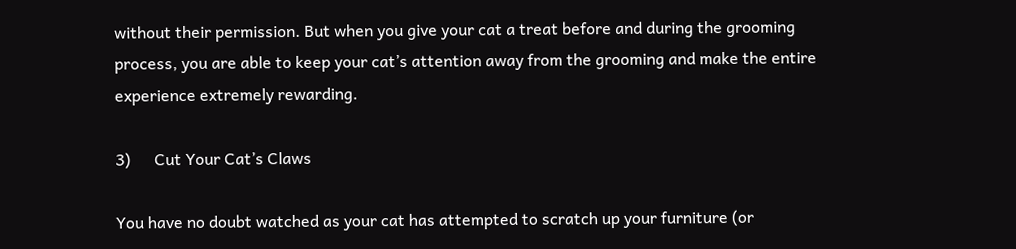without their permission. But when you give your cat a treat before and during the grooming process, you are able to keep your cat’s attention away from the grooming and make the entire experience extremely rewarding.

3)      Cut Your Cat’s Claws

You have no doubt watched as your cat has attempted to scratch up your furniture (or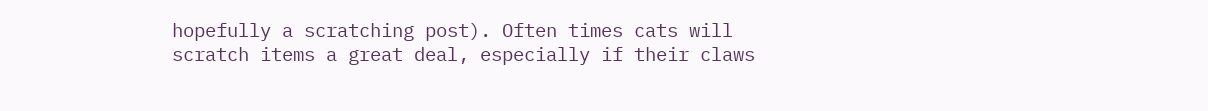hopefully a scratching post). Often times cats will scratch items a great deal, especially if their claws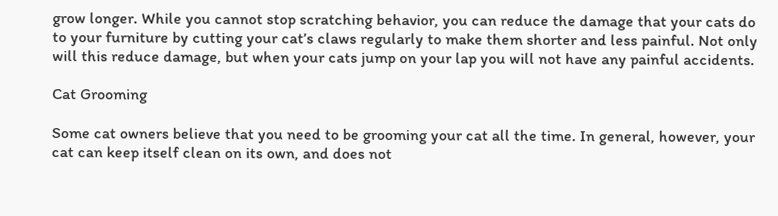grow longer. While you cannot stop scratching behavior, you can reduce the damage that your cats do to your furniture by cutting your cat’s claws regularly to make them shorter and less painful. Not only will this reduce damage, but when your cats jump on your lap you will not have any painful accidents.

Cat Grooming

Some cat owners believe that you need to be grooming your cat all the time. In general, however, your cat can keep itself clean on its own, and does not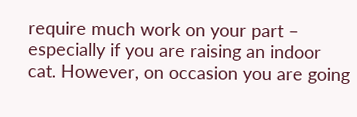require much work on your part – especially if you are raising an indoor cat. However, on occasion you are going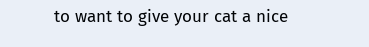to want to give your cat a nice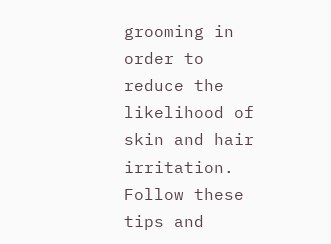grooming in order to reduce the likelihood of skin and hair irritation. Follow these tips and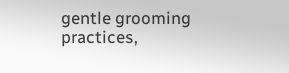gentle grooming practices,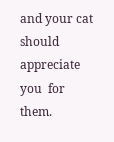and your cat should appreciate you  for them.